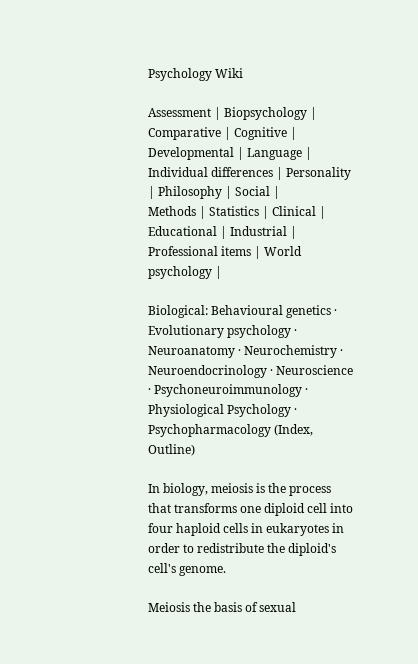Psychology Wiki

Assessment | Biopsychology | Comparative | Cognitive | Developmental | Language | Individual differences | Personality | Philosophy | Social |
Methods | Statistics | Clinical | Educational | Industrial | Professional items | World psychology |

Biological: Behavioural genetics · Evolutionary psychology · Neuroanatomy · Neurochemistry · Neuroendocrinology · Neuroscience · Psychoneuroimmunology · Physiological Psychology · Psychopharmacology (Index, Outline)

In biology, meiosis is the process that transforms one diploid cell into four haploid cells in eukaryotes in order to redistribute the diploid's cell's genome.

Meiosis the basis of sexual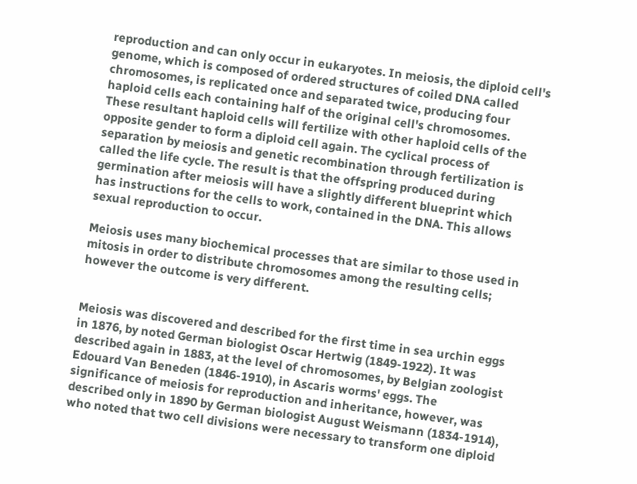reproduction and can only occur in eukaryotes. In meiosis, the diploid cell's genome, which is composed of ordered structures of coiled DNA called chromosomes, is replicated once and separated twice, producing four haploid cells each containing half of the original cell's chromosomes. These resultant haploid cells will fertilize with other haploid cells of the opposite gender to form a diploid cell again. The cyclical process of separation by meiosis and genetic recombination through fertilization is called the life cycle. The result is that the offspring produced during germination after meiosis will have a slightly different blueprint which has instructions for the cells to work, contained in the DNA. This allows sexual reproduction to occur.

Meiosis uses many biochemical processes that are similar to those used in mitosis in order to distribute chromosomes among the resulting cells; however the outcome is very different.


Meiosis was discovered and described for the first time in sea urchin eggs in 1876, by noted German biologist Oscar Hertwig (1849-1922). It was described again in 1883, at the level of chromosomes, by Belgian zoologist Edouard Van Beneden (1846-1910), in Ascaris worms' eggs. The significance of meiosis for reproduction and inheritance, however, was described only in 1890 by German biologist August Weismann (1834-1914), who noted that two cell divisions were necessary to transform one diploid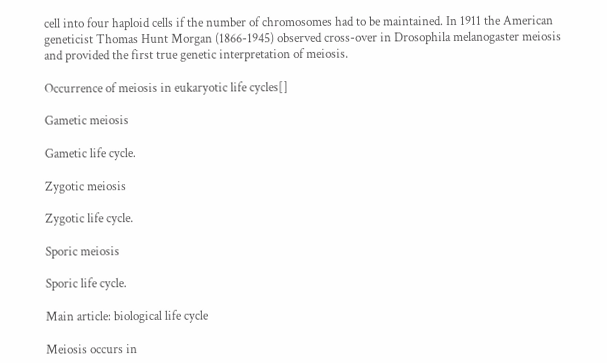cell into four haploid cells if the number of chromosomes had to be maintained. In 1911 the American geneticist Thomas Hunt Morgan (1866-1945) observed cross-over in Drosophila melanogaster meiosis and provided the first true genetic interpretation of meiosis.

Occurrence of meiosis in eukaryotic life cycles[]

Gametic meiosis

Gametic life cycle.

Zygotic meiosis

Zygotic life cycle.

Sporic meiosis

Sporic life cycle.

Main article: biological life cycle

Meiosis occurs in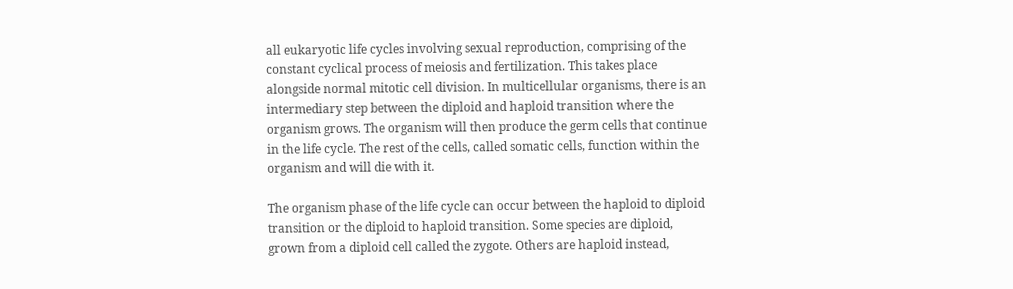all eukaryotic life cycles involving sexual reproduction, comprising of the constant cyclical process of meiosis and fertilization. This takes place alongside normal mitotic cell division. In multicellular organisms, there is an intermediary step between the diploid and haploid transition where the organism grows. The organism will then produce the germ cells that continue in the life cycle. The rest of the cells, called somatic cells, function within the organism and will die with it.

The organism phase of the life cycle can occur between the haploid to diploid transition or the diploid to haploid transition. Some species are diploid, grown from a diploid cell called the zygote. Others are haploid instead,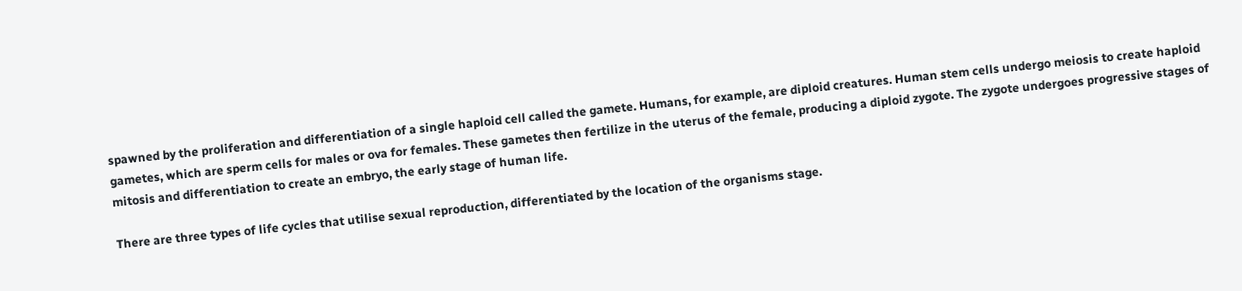spawned by the proliferation and differentiation of a single haploid cell called the gamete. Humans, for example, are diploid creatures. Human stem cells undergo meiosis to create haploid gametes, which are sperm cells for males or ova for females. These gametes then fertilize in the uterus of the female, producing a diploid zygote. The zygote undergoes progressive stages of mitosis and differentiation to create an embryo, the early stage of human life.

There are three types of life cycles that utilise sexual reproduction, differentiated by the location of the organisms stage.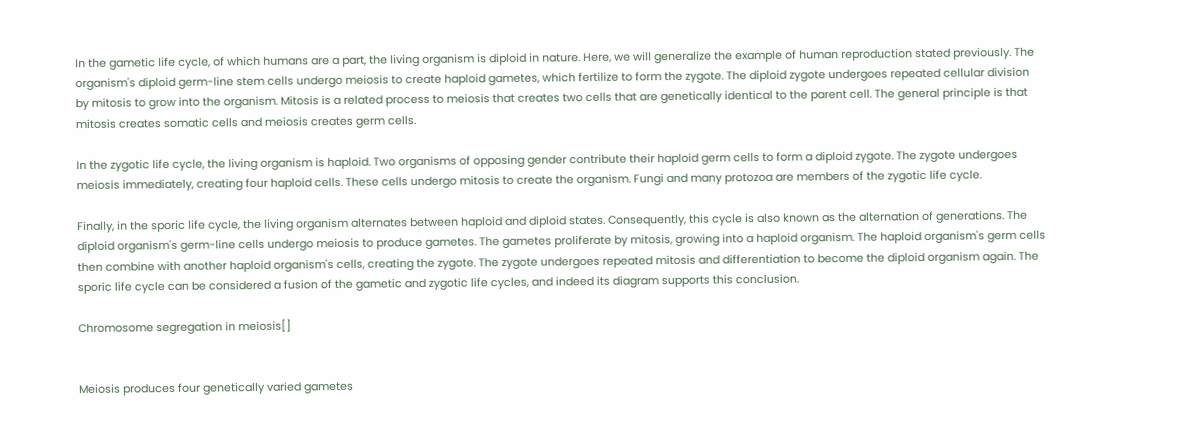In the gametic life cycle, of which humans are a part, the living organism is diploid in nature. Here, we will generalize the example of human reproduction stated previously. The organism's diploid germ-line stem cells undergo meiosis to create haploid gametes, which fertilize to form the zygote. The diploid zygote undergoes repeated cellular division by mitosis to grow into the organism. Mitosis is a related process to meiosis that creates two cells that are genetically identical to the parent cell. The general principle is that mitosis creates somatic cells and meiosis creates germ cells.

In the zygotic life cycle, the living organism is haploid. Two organisms of opposing gender contribute their haploid germ cells to form a diploid zygote. The zygote undergoes meiosis immediately, creating four haploid cells. These cells undergo mitosis to create the organism. Fungi and many protozoa are members of the zygotic life cycle.

Finally, in the sporic life cycle, the living organism alternates between haploid and diploid states. Consequently, this cycle is also known as the alternation of generations. The diploid organism's germ-line cells undergo meiosis to produce gametes. The gametes proliferate by mitosis, growing into a haploid organism. The haploid organism's germ cells then combine with another haploid organism's cells, creating the zygote. The zygote undergoes repeated mitosis and differentiation to become the diploid organism again. The sporic life cycle can be considered a fusion of the gametic and zygotic life cycles, and indeed its diagram supports this conclusion.

Chromosome segregation in meiosis[]


Meiosis produces four genetically varied gametes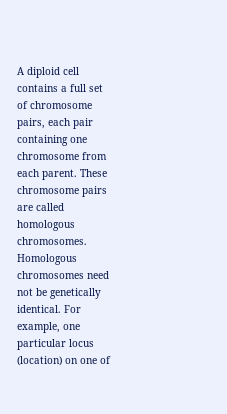A diploid cell contains a full set of chromosome pairs, each pair containing one chromosome from each parent. These chromosome pairs are called homologous chromosomes. Homologous chromosomes need not be genetically identical. For example, one particular locus (location) on one of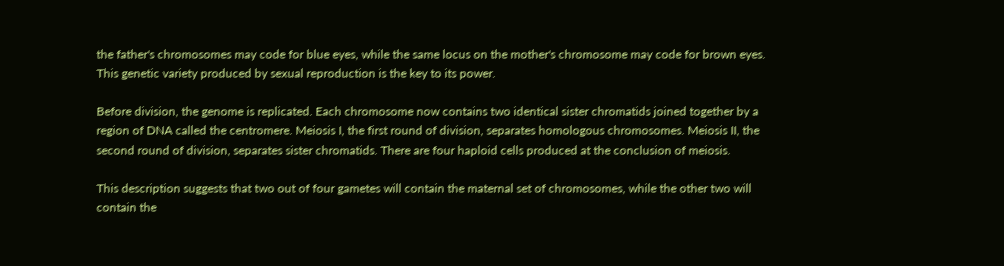the father's chromosomes may code for blue eyes, while the same locus on the mother's chromosome may code for brown eyes. This genetic variety produced by sexual reproduction is the key to its power.

Before division, the genome is replicated. Each chromosome now contains two identical sister chromatids joined together by a region of DNA called the centromere. Meiosis I, the first round of division, separates homologous chromosomes. Meiosis II, the second round of division, separates sister chromatids. There are four haploid cells produced at the conclusion of meiosis.

This description suggests that two out of four gametes will contain the maternal set of chromosomes, while the other two will contain the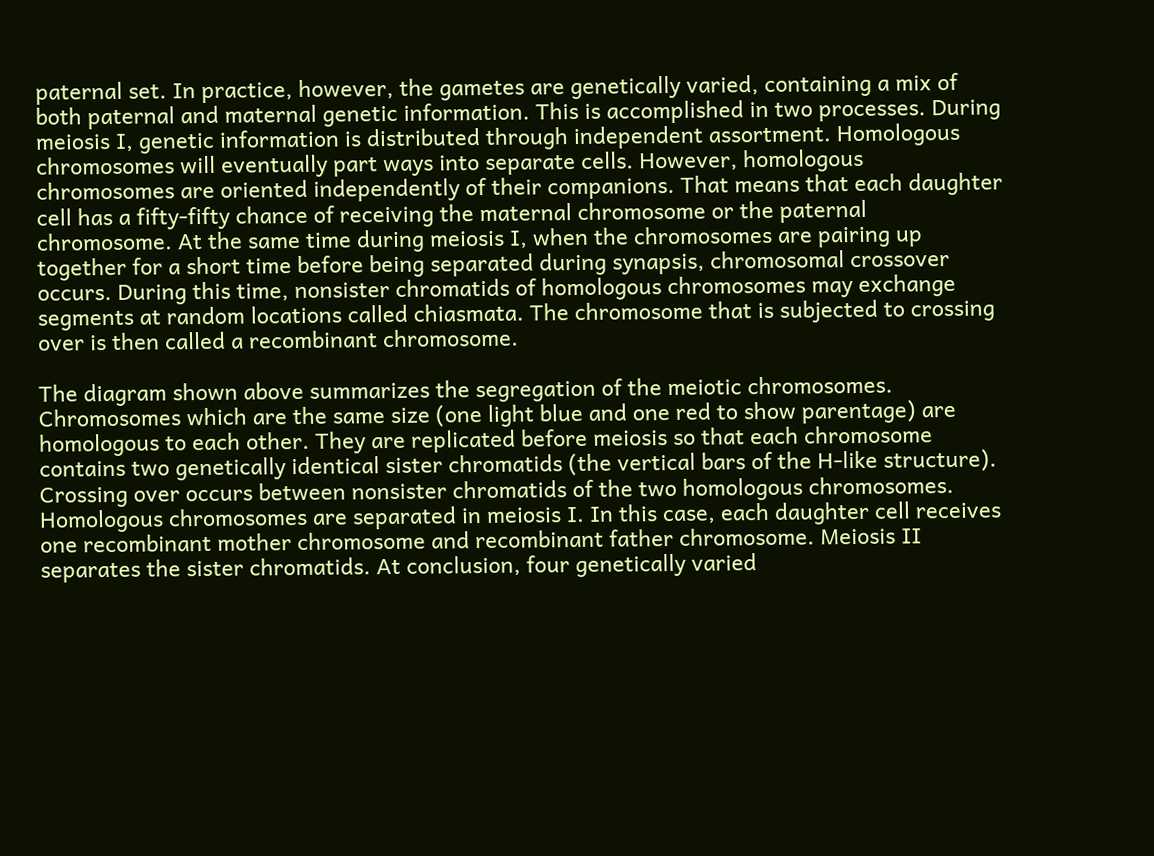paternal set. In practice, however, the gametes are genetically varied, containing a mix of both paternal and maternal genetic information. This is accomplished in two processes. During meiosis I, genetic information is distributed through independent assortment. Homologous chromosomes will eventually part ways into separate cells. However, homologous chromosomes are oriented independently of their companions. That means that each daughter cell has a fifty-fifty chance of receiving the maternal chromosome or the paternal chromosome. At the same time during meiosis I, when the chromosomes are pairing up together for a short time before being separated during synapsis, chromosomal crossover occurs. During this time, nonsister chromatids of homologous chromosomes may exchange segments at random locations called chiasmata. The chromosome that is subjected to crossing over is then called a recombinant chromosome.

The diagram shown above summarizes the segregation of the meiotic chromosomes. Chromosomes which are the same size (one light blue and one red to show parentage) are homologous to each other. They are replicated before meiosis so that each chromosome contains two genetically identical sister chromatids (the vertical bars of the H-like structure). Crossing over occurs between nonsister chromatids of the two homologous chromosomes. Homologous chromosomes are separated in meiosis I. In this case, each daughter cell receives one recombinant mother chromosome and recombinant father chromosome. Meiosis II separates the sister chromatids. At conclusion, four genetically varied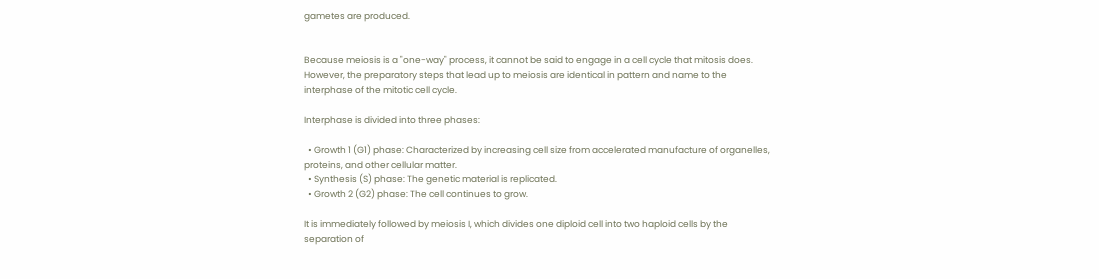gametes are produced.


Because meiosis is a "one-way" process, it cannot be said to engage in a cell cycle that mitosis does. However, the preparatory steps that lead up to meiosis are identical in pattern and name to the interphase of the mitotic cell cycle.

Interphase is divided into three phases:

  • Growth 1 (G1) phase: Characterized by increasing cell size from accelerated manufacture of organelles, proteins, and other cellular matter.
  • Synthesis (S) phase: The genetic material is replicated.
  • Growth 2 (G2) phase: The cell continues to grow.

It is immediately followed by meiosis I, which divides one diploid cell into two haploid cells by the separation of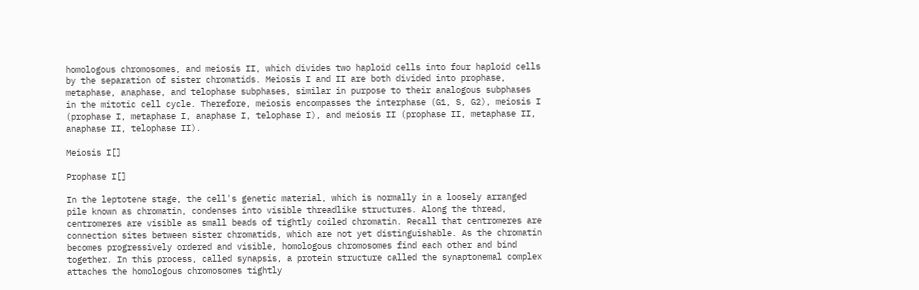homologous chromosomes, and meiosis II, which divides two haploid cells into four haploid cells by the separation of sister chromatids. Meiosis I and II are both divided into prophase, metaphase, anaphase, and telophase subphases, similar in purpose to their analogous subphases in the mitotic cell cycle. Therefore, meiosis encompasses the interphase (G1, S, G2), meiosis I (prophase I, metaphase I, anaphase I, telophase I), and meiosis II (prophase II, metaphase II, anaphase II, telophase II).

Meiosis I[]

Prophase I[]

In the leptotene stage, the cell's genetic material, which is normally in a loosely arranged pile known as chromatin, condenses into visible threadlike structures. Along the thread, centromeres are visible as small beads of tightly coiled chromatin. Recall that centromeres are connection sites between sister chromatids, which are not yet distinguishable. As the chromatin becomes progressively ordered and visible, homologous chromosomes find each other and bind together. In this process, called synapsis, a protein structure called the synaptonemal complex attaches the homologous chromosomes tightly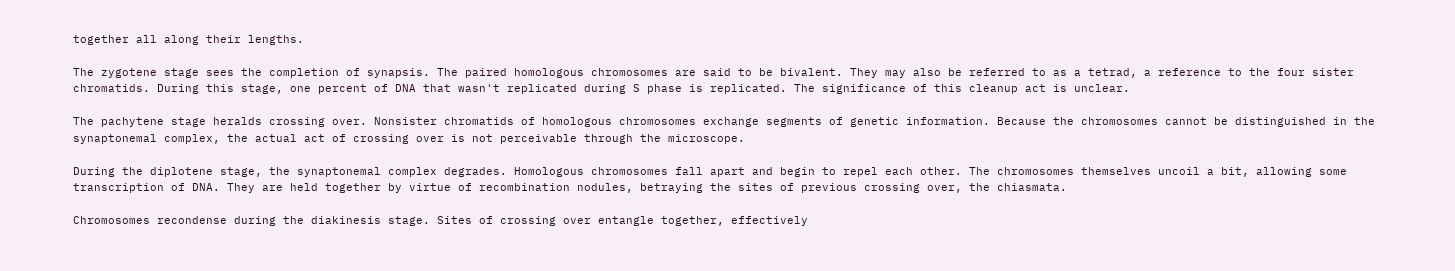together all along their lengths.

The zygotene stage sees the completion of synapsis. The paired homologous chromosomes are said to be bivalent. They may also be referred to as a tetrad, a reference to the four sister chromatids. During this stage, one percent of DNA that wasn't replicated during S phase is replicated. The significance of this cleanup act is unclear.

The pachytene stage heralds crossing over. Nonsister chromatids of homologous chromosomes exchange segments of genetic information. Because the chromosomes cannot be distinguished in the synaptonemal complex, the actual act of crossing over is not perceivable through the microscope.

During the diplotene stage, the synaptonemal complex degrades. Homologous chromosomes fall apart and begin to repel each other. The chromosomes themselves uncoil a bit, allowing some transcription of DNA. They are held together by virtue of recombination nodules, betraying the sites of previous crossing over, the chiasmata.

Chromosomes recondense during the diakinesis stage. Sites of crossing over entangle together, effectively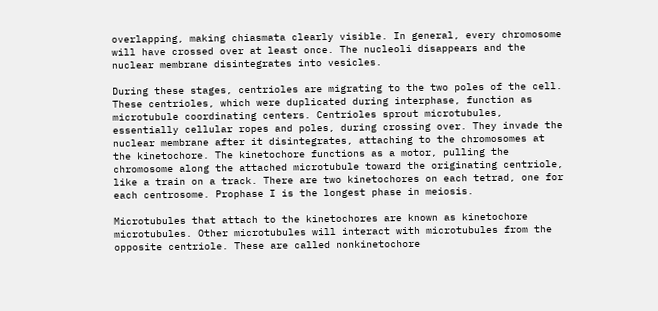overlapping, making chiasmata clearly visible. In general, every chromosome will have crossed over at least once. The nucleoli disappears and the nuclear membrane disintegrates into vesicles.

During these stages, centrioles are migrating to the two poles of the cell. These centrioles, which were duplicated during interphase, function as microtubule coordinating centers. Centrioles sprout microtubules, essentially cellular ropes and poles, during crossing over. They invade the nuclear membrane after it disintegrates, attaching to the chromosomes at the kinetochore. The kinetochore functions as a motor, pulling the chromosome along the attached microtubule toward the originating centriole, like a train on a track. There are two kinetochores on each tetrad, one for each centrosome. Prophase I is the longest phase in meiosis.

Microtubules that attach to the kinetochores are known as kinetochore microtubules. Other microtubules will interact with microtubules from the opposite centriole. These are called nonkinetochore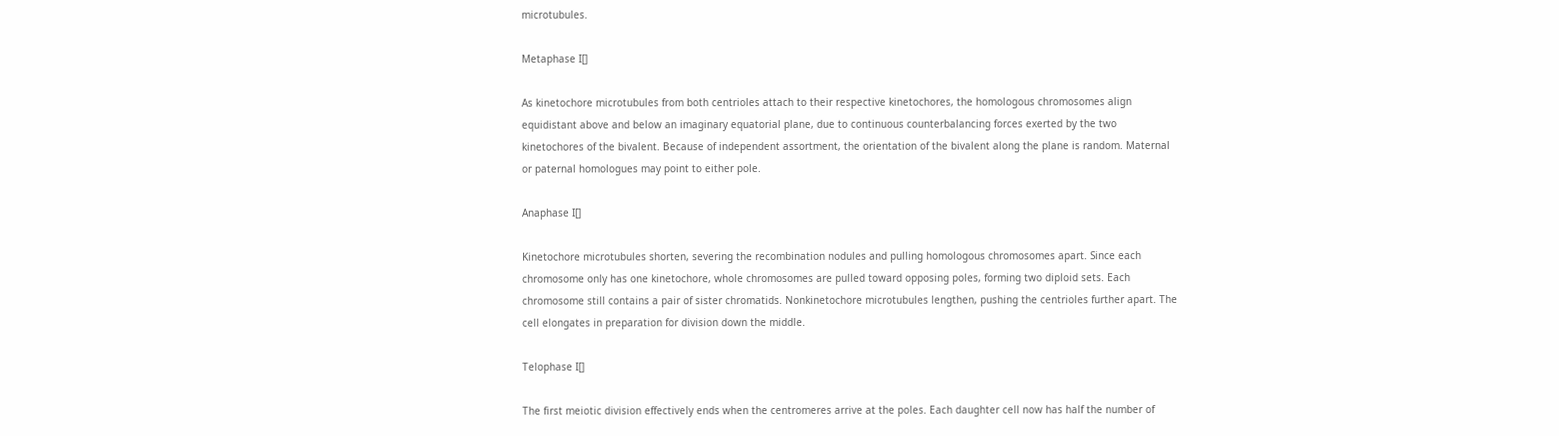microtubules.

Metaphase I[]

As kinetochore microtubules from both centrioles attach to their respective kinetochores, the homologous chromosomes align equidistant above and below an imaginary equatorial plane, due to continuous counterbalancing forces exerted by the two kinetochores of the bivalent. Because of independent assortment, the orientation of the bivalent along the plane is random. Maternal or paternal homologues may point to either pole.

Anaphase I[]

Kinetochore microtubules shorten, severing the recombination nodules and pulling homologous chromosomes apart. Since each chromosome only has one kinetochore, whole chromosomes are pulled toward opposing poles, forming two diploid sets. Each chromosome still contains a pair of sister chromatids. Nonkinetochore microtubules lengthen, pushing the centrioles further apart. The cell elongates in preparation for division down the middle.

Telophase I[]

The first meiotic division effectively ends when the centromeres arrive at the poles. Each daughter cell now has half the number of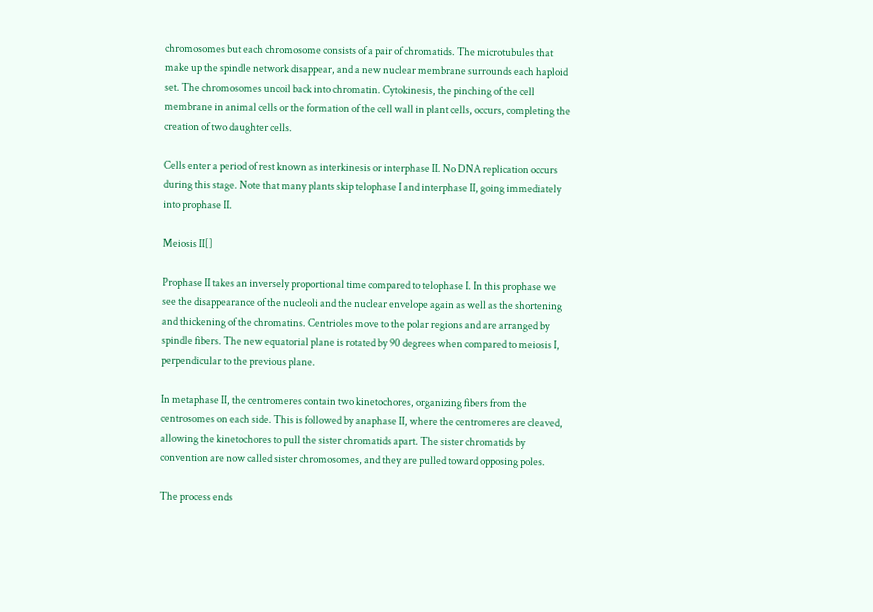chromosomes but each chromosome consists of a pair of chromatids. The microtubules that make up the spindle network disappear, and a new nuclear membrane surrounds each haploid set. The chromosomes uncoil back into chromatin. Cytokinesis, the pinching of the cell membrane in animal cells or the formation of the cell wall in plant cells, occurs, completing the creation of two daughter cells.

Cells enter a period of rest known as interkinesis or interphase II. No DNA replication occurs during this stage. Note that many plants skip telophase I and interphase II, going immediately into prophase II.

Meiosis II[]

Prophase II takes an inversely proportional time compared to telophase I. In this prophase we see the disappearance of the nucleoli and the nuclear envelope again as well as the shortening and thickening of the chromatins. Centrioles move to the polar regions and are arranged by spindle fibers. The new equatorial plane is rotated by 90 degrees when compared to meiosis I, perpendicular to the previous plane.

In metaphase II, the centromeres contain two kinetochores, organizing fibers from the centrosomes on each side. This is followed by anaphase II, where the centromeres are cleaved, allowing the kinetochores to pull the sister chromatids apart. The sister chromatids by convention are now called sister chromosomes, and they are pulled toward opposing poles.

The process ends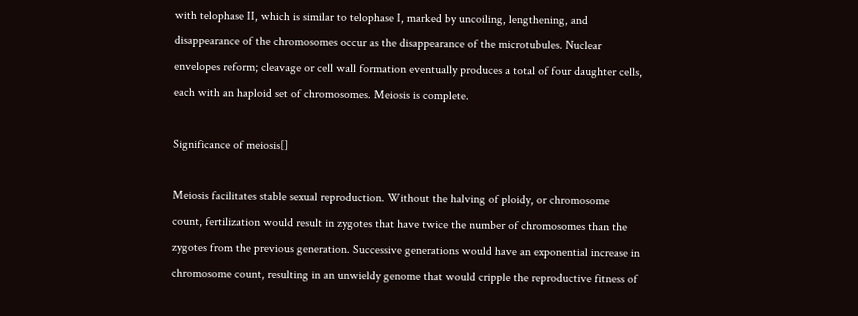with telophase II, which is similar to telophase I, marked by uncoiling, lengthening, and disappearance of the chromosomes occur as the disappearance of the microtubules. Nuclear envelopes reform; cleavage or cell wall formation eventually produces a total of four daughter cells, each with an haploid set of chromosomes. Meiosis is complete.

Significance of meiosis[]

Meiosis facilitates stable sexual reproduction. Without the halving of ploidy, or chromosome count, fertilization would result in zygotes that have twice the number of chromosomes than the zygotes from the previous generation. Successive generations would have an exponential increase in chromosome count, resulting in an unwieldy genome that would cripple the reproductive fitness of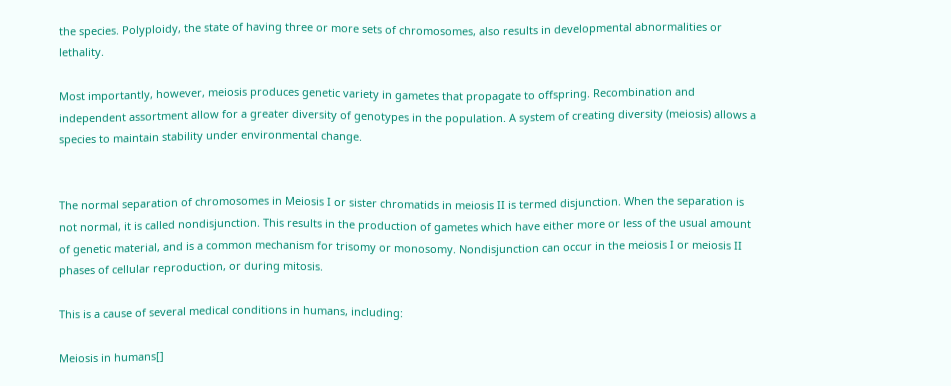the species. Polyploidy, the state of having three or more sets of chromosomes, also results in developmental abnormalities or lethality.

Most importantly, however, meiosis produces genetic variety in gametes that propagate to offspring. Recombination and independent assortment allow for a greater diversity of genotypes in the population. A system of creating diversity (meiosis) allows a species to maintain stability under environmental change.


The normal separation of chromosomes in Meiosis I or sister chromatids in meiosis II is termed disjunction. When the separation is not normal, it is called nondisjunction. This results in the production of gametes which have either more or less of the usual amount of genetic material, and is a common mechanism for trisomy or monosomy. Nondisjunction can occur in the meiosis I or meiosis II phases of cellular reproduction, or during mitosis.

This is a cause of several medical conditions in humans, including:

Meiosis in humans[]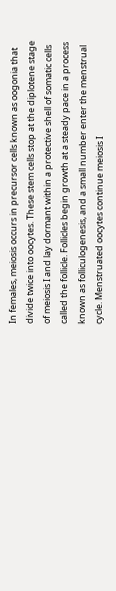In females, meiosis occurs in precursor cells known as oogonia that divide twice into oocytes. These stem cells stop at the diplotene stage of meiosis I and lay dormant within a protective shell of somatic cells called the follicle. Follicles begin growth at a steady pace in a process known as folliculogenesis, and a small number enter the menstrual cycle. Menstruated oocytes continue meiosis I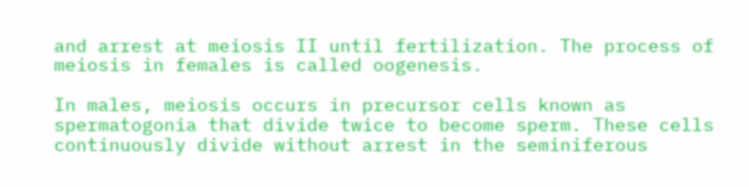and arrest at meiosis II until fertilization. The process of meiosis in females is called oogenesis.

In males, meiosis occurs in precursor cells known as spermatogonia that divide twice to become sperm. These cells continuously divide without arrest in the seminiferous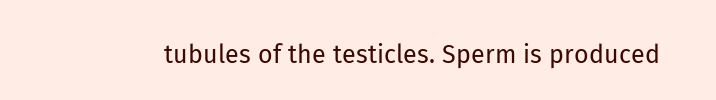tubules of the testicles. Sperm is produced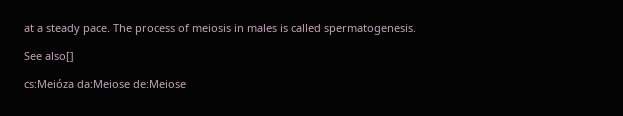at a steady pace. The process of meiosis in males is called spermatogenesis.

See also[]

cs:Meióza da:Meiose de:Meiose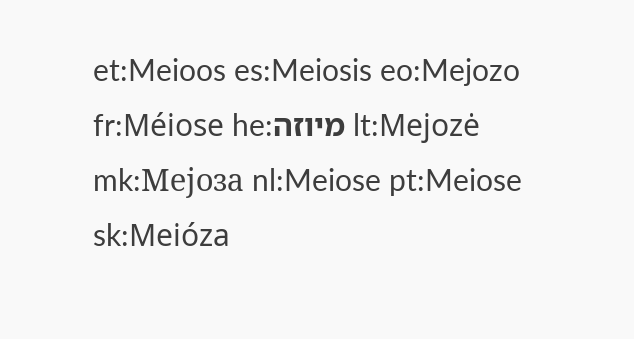et:Meioos es:Meiosis eo:Mejozo fr:Méiose he:מיוזה lt:Mejozė mk:Мејоза nl:Meiose pt:Meiose sk:Meióza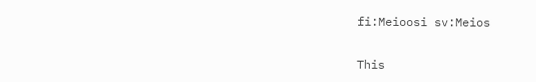fi:Meioosi sv:Meios

This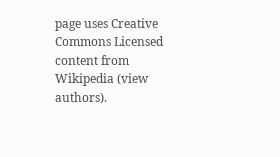page uses Creative Commons Licensed content from Wikipedia (view authors).